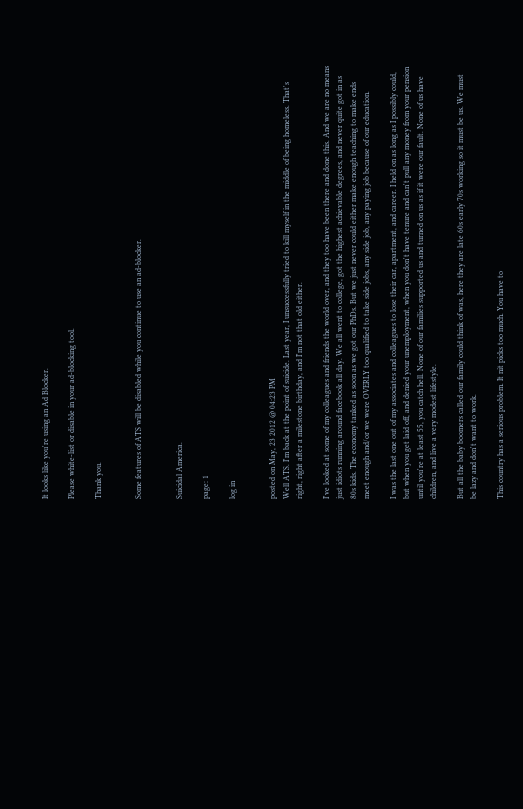It looks like you're using an Ad Blocker.

Please white-list or disable in your ad-blocking tool.

Thank you.


Some features of ATS will be disabled while you continue to use an ad-blocker.


Suicidal America.

page: 1

log in


posted on May, 23 2012 @ 04:23 PM
Well ATS. I'm back at the point of suicide. Last year, I unsuccessfully tried to kill myself in the middle of being homeless. That's right, right after a milestone birthday, and I'm not that old either.

I've looked at some of my colleagues and friends the world over, and they too have been there and done this. And we are no means just idiots running around facebook all day. We all went to college, got the highest achievable degrees, and never quite got in as 80s kids. The economy tanked as soon as we got our PhDs. But we just never could either make enough teaching to make ends meet enough and/or we were OVERLY too qualified to take side jobs, any side job, any paying job because of our education.

I was the last one out of my associates and colleagues to lose their car, apartment, and career. I held on as long as I possibly could, but when you get laid off, and denied your unemployment, when you don't have tenure and can't pull any money from your pension until you're at least 55, you catch hell. None of our families supported us and turned on us as if it were our fault. None of us have children, and live a very modest lifestyle.

But all the baby boomers called our family could think of was, here they are late 60s early 70s working so it must be us. We must be lazy and don't want to work.

This country has a serious problem. It nit picks too much. You have to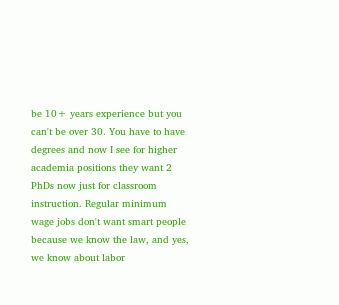be 10+ years experience but you can't be over 30. You have to have degrees and now I see for higher academia positions they want 2 PhDs now just for classroom instruction. Regular minimum wage jobs don't want smart people because we know the law, and yes, we know about labor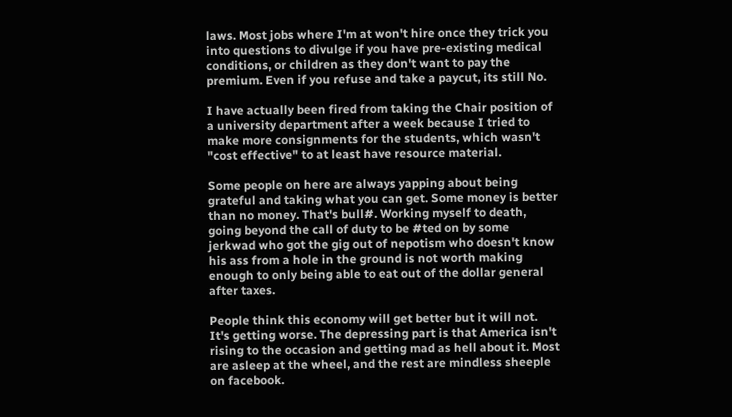laws. Most jobs where I'm at won't hire once they trick you into questions to divulge if you have pre-existing medical conditions, or children as they don't want to pay the premium. Even if you refuse and take a paycut, its still No.

I have actually been fired from taking the Chair position of a university department after a week because I tried to make more consignments for the students, which wasn't "cost effective" to at least have resource material.

Some people on here are always yapping about being grateful and taking what you can get. Some money is better than no money. That's bull#. Working myself to death, going beyond the call of duty to be #ted on by some jerkwad who got the gig out of nepotism who doesn't know his ass from a hole in the ground is not worth making enough to only being able to eat out of the dollar general after taxes.

People think this economy will get better but it will not. It's getting worse. The depressing part is that America isn't rising to the occasion and getting mad as hell about it. Most are asleep at the wheel, and the rest are mindless sheeple on facebook.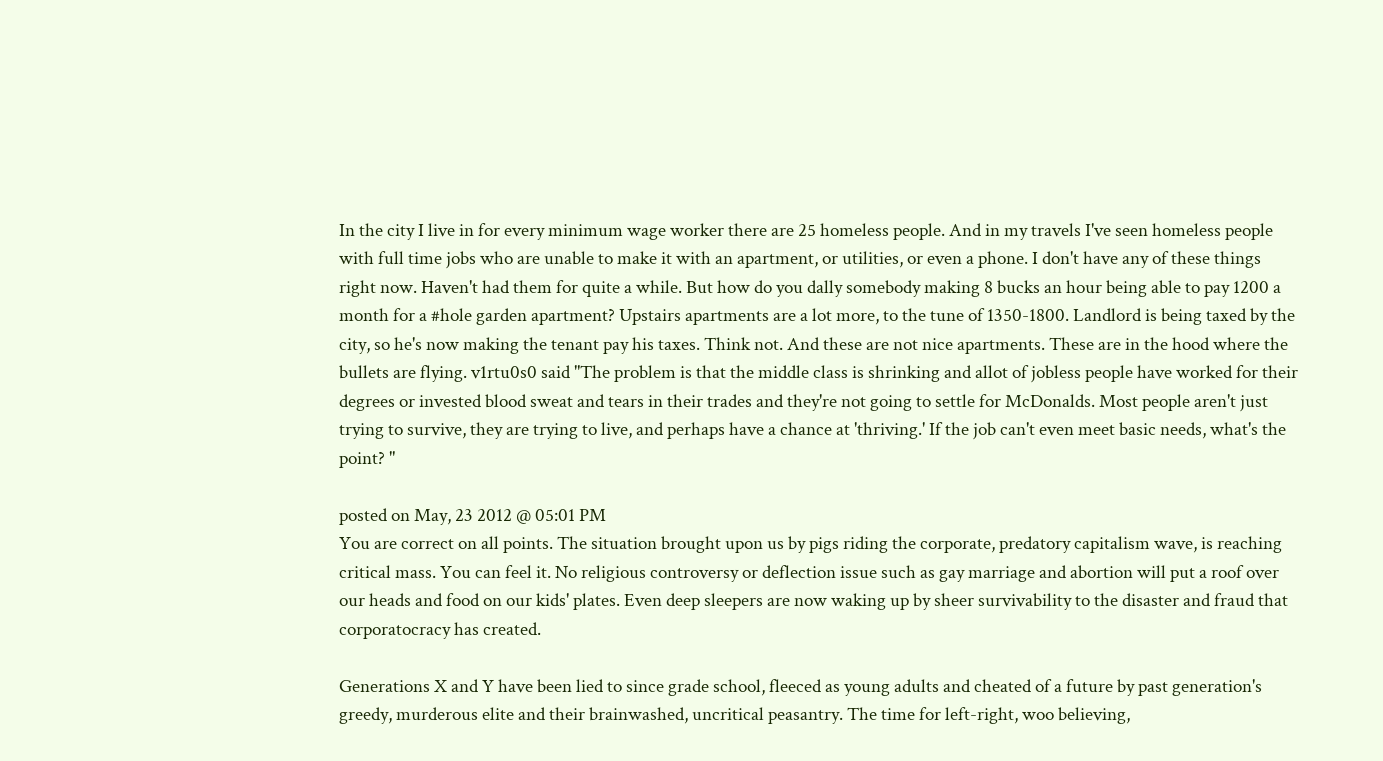In the city I live in for every minimum wage worker there are 25 homeless people. And in my travels I've seen homeless people with full time jobs who are unable to make it with an apartment, or utilities, or even a phone. I don't have any of these things right now. Haven't had them for quite a while. But how do you dally somebody making 8 bucks an hour being able to pay 1200 a month for a #hole garden apartment? Upstairs apartments are a lot more, to the tune of 1350-1800. Landlord is being taxed by the city, so he's now making the tenant pay his taxes. Think not. And these are not nice apartments. These are in the hood where the bullets are flying. v1rtu0s0 said "The problem is that the middle class is shrinking and allot of jobless people have worked for their degrees or invested blood sweat and tears in their trades and they're not going to settle for McDonalds. Most people aren't just trying to survive, they are trying to live, and perhaps have a chance at 'thriving.' If the job can't even meet basic needs, what's the point? "

posted on May, 23 2012 @ 05:01 PM
You are correct on all points. The situation brought upon us by pigs riding the corporate, predatory capitalism wave, is reaching critical mass. You can feel it. No religious controversy or deflection issue such as gay marriage and abortion will put a roof over our heads and food on our kids' plates. Even deep sleepers are now waking up by sheer survivability to the disaster and fraud that corporatocracy has created.

Generations X and Y have been lied to since grade school, fleeced as young adults and cheated of a future by past generation's greedy, murderous elite and their brainwashed, uncritical peasantry. The time for left-right, woo believing,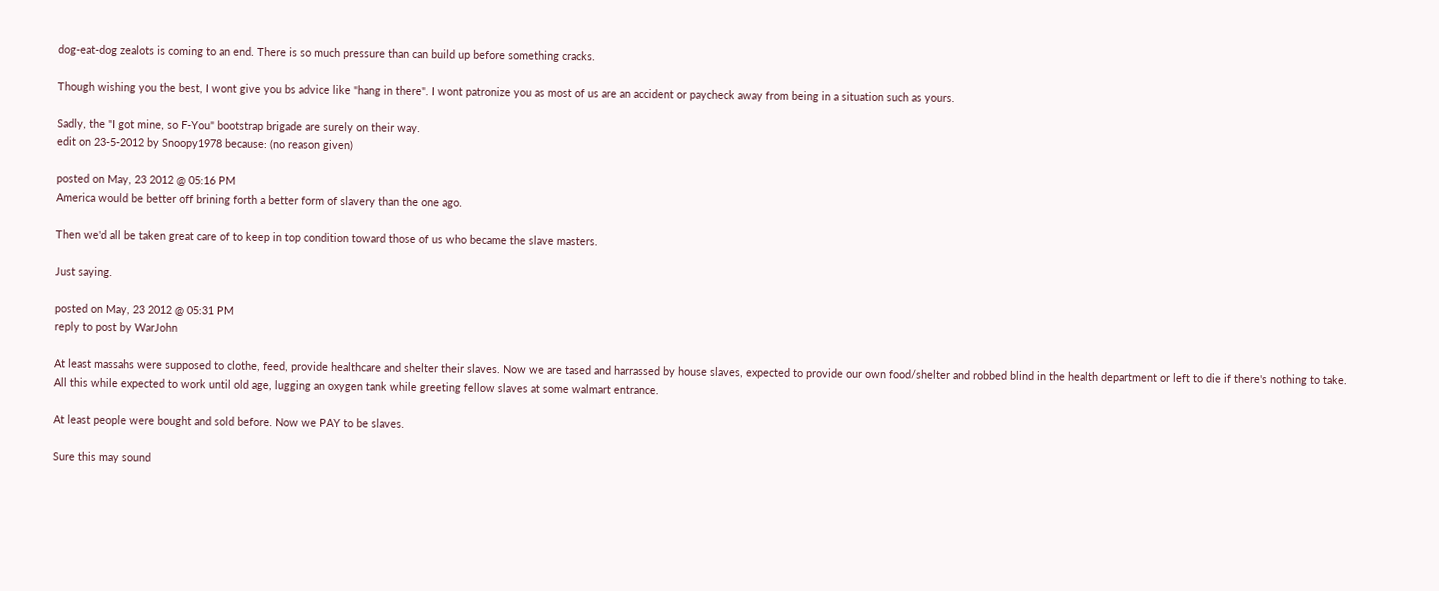dog-eat-dog zealots is coming to an end. There is so much pressure than can build up before something cracks.

Though wishing you the best, I wont give you bs advice like "hang in there". I wont patronize you as most of us are an accident or paycheck away from being in a situation such as yours.

Sadly, the "I got mine, so F-You" bootstrap brigade are surely on their way.
edit on 23-5-2012 by Snoopy1978 because: (no reason given)

posted on May, 23 2012 @ 05:16 PM
America would be better off brining forth a better form of slavery than the one ago.

Then we'd all be taken great care of to keep in top condition toward those of us who became the slave masters.

Just saying.

posted on May, 23 2012 @ 05:31 PM
reply to post by WarJohn

At least massahs were supposed to clothe, feed, provide healthcare and shelter their slaves. Now we are tased and harrassed by house slaves, expected to provide our own food/shelter and robbed blind in the health department or left to die if there's nothing to take. All this while expected to work until old age, lugging an oxygen tank while greeting fellow slaves at some walmart entrance.

At least people were bought and sold before. Now we PAY to be slaves.

Sure this may sound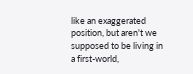like an exaggerated position, but aren't we supposed to be living in a first-world,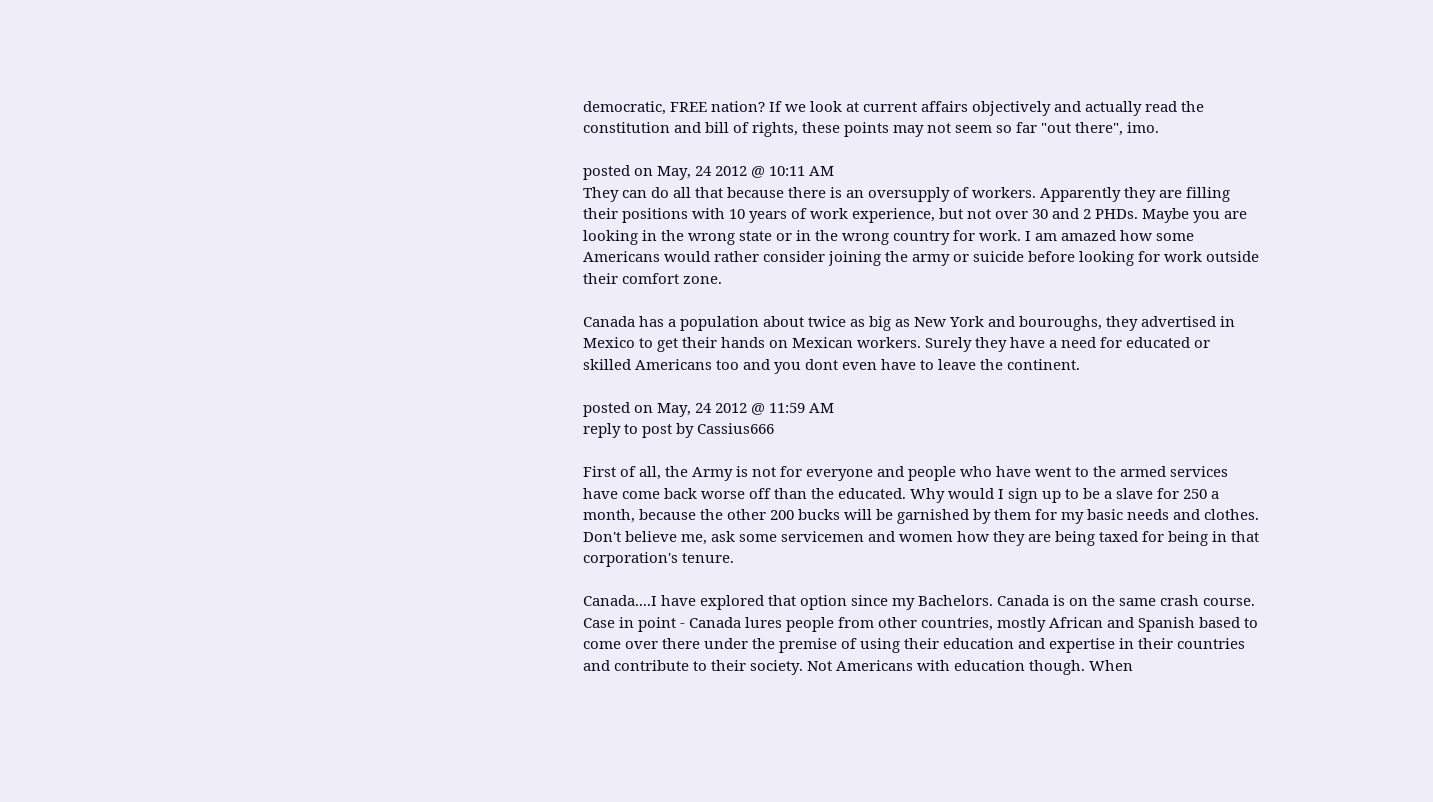democratic, FREE nation? If we look at current affairs objectively and actually read the constitution and bill of rights, these points may not seem so far "out there", imo.

posted on May, 24 2012 @ 10:11 AM
They can do all that because there is an oversupply of workers. Apparently they are filling their positions with 10 years of work experience, but not over 30 and 2 PHDs. Maybe you are looking in the wrong state or in the wrong country for work. I am amazed how some Americans would rather consider joining the army or suicide before looking for work outside their comfort zone.

Canada has a population about twice as big as New York and bouroughs, they advertised in Mexico to get their hands on Mexican workers. Surely they have a need for educated or skilled Americans too and you dont even have to leave the continent.

posted on May, 24 2012 @ 11:59 AM
reply to post by Cassius666

First of all, the Army is not for everyone and people who have went to the armed services have come back worse off than the educated. Why would I sign up to be a slave for 250 a month, because the other 200 bucks will be garnished by them for my basic needs and clothes. Don't believe me, ask some servicemen and women how they are being taxed for being in that corporation's tenure.

Canada....I have explored that option since my Bachelors. Canada is on the same crash course. Case in point - Canada lures people from other countries, mostly African and Spanish based to come over there under the premise of using their education and expertise in their countries and contribute to their society. Not Americans with education though. When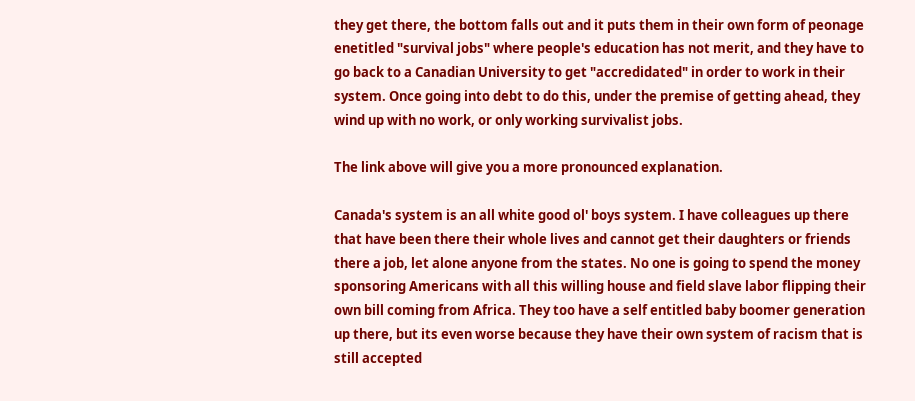they get there, the bottom falls out and it puts them in their own form of peonage enetitled "survival jobs" where people's education has not merit, and they have to go back to a Canadian University to get "accredidated" in order to work in their system. Once going into debt to do this, under the premise of getting ahead, they wind up with no work, or only working survivalist jobs.

The link above will give you a more pronounced explanation.

Canada's system is an all white good ol' boys system. I have colleagues up there that have been there their whole lives and cannot get their daughters or friends there a job, let alone anyone from the states. No one is going to spend the money sponsoring Americans with all this willing house and field slave labor flipping their own bill coming from Africa. They too have a self entitled baby boomer generation up there, but its even worse because they have their own system of racism that is still accepted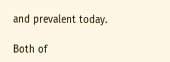and prevalent today.

Both of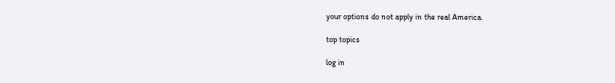your options do not apply in the real America.

top topics

log in